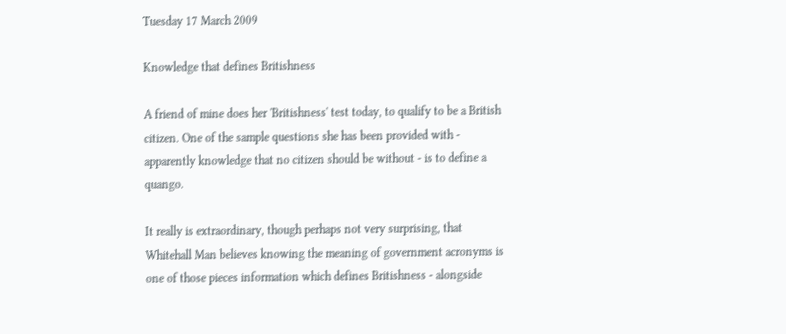Tuesday 17 March 2009

Knowledge that defines Britishness

A friend of mine does her 'Britishness' test today, to qualify to be a British citizen. One of the sample questions she has been provided with - apparently knowledge that no citizen should be without - is to define a quango.

It really is extraordinary, though perhaps not very surprising, that Whitehall Man believes knowing the meaning of government acronyms is one of those pieces information which defines Britishness - alongside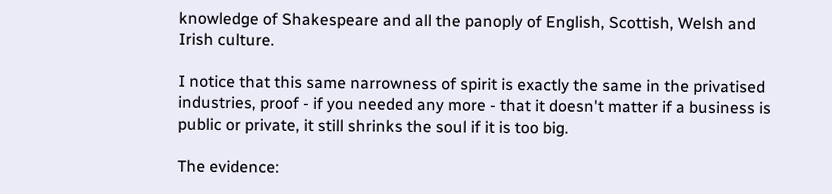knowledge of Shakespeare and all the panoply of English, Scottish, Welsh and Irish culture.

I notice that this same narrowness of spirit is exactly the same in the privatised industries, proof - if you needed any more - that it doesn't matter if a business is public or private, it still shrinks the soul if it is too big.

The evidence: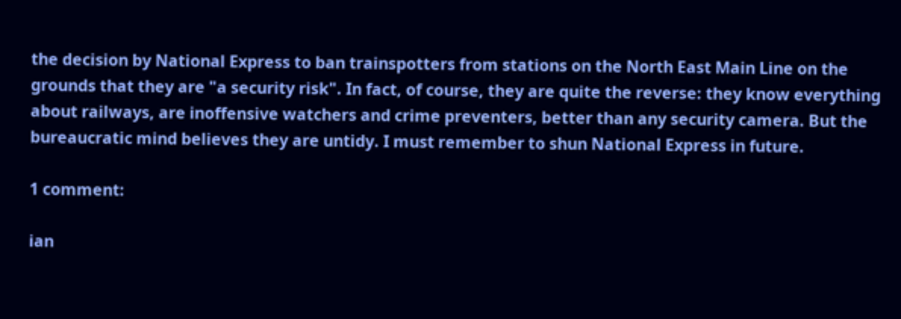the decision by National Express to ban trainspotters from stations on the North East Main Line on the grounds that they are "a security risk". In fact, of course, they are quite the reverse: they know everything about railways, are inoffensive watchers and crime preventers, better than any security camera. But the bureaucratic mind believes they are untidy. I must remember to shun National Express in future.

1 comment:

ian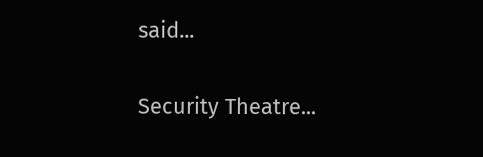said...

Security Theatre...